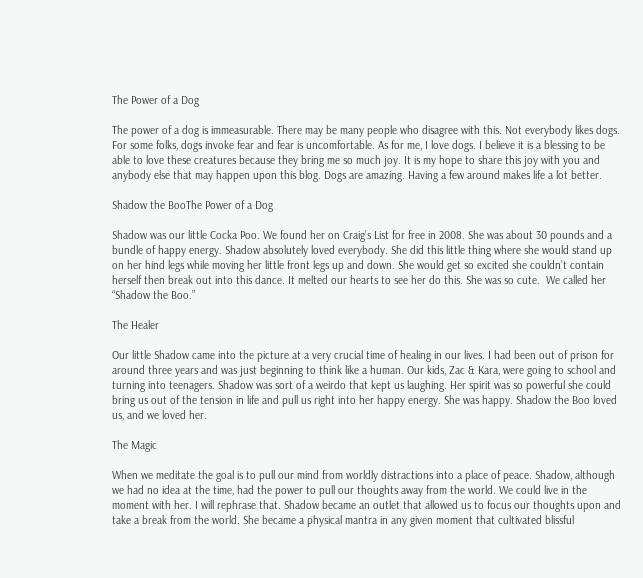The Power of a Dog

The power of a dog is immeasurable. There may be many people who disagree with this. Not everybody likes dogs. For some folks, dogs invoke fear and fear is uncomfortable. As for me, I love dogs. I believe it is a blessing to be able to love these creatures because they bring me so much joy. It is my hope to share this joy with you and anybody else that may happen upon this blog. Dogs are amazing. Having a few around makes life a lot better.

Shadow the BooThe Power of a Dog

Shadow was our little Cocka Poo. We found her on Craig’s List for free in 2008. She was about 30 pounds and a bundle of happy energy. Shadow absolutely loved everybody. She did this little thing where she would stand up on her hind legs while moving her little front legs up and down. She would get so excited she couldn’t contain herself then break out into this dance. It melted our hearts to see her do this. She was so cute.  We called her “Shadow the Boo.”

The Healer

Our little Shadow came into the picture at a very crucial time of healing in our lives. I had been out of prison for around three years and was just beginning to think like a human. Our kids, Zac & Kara, were going to school and turning into teenagers. Shadow was sort of a weirdo that kept us laughing. Her spirit was so powerful she could bring us out of the tension in life and pull us right into her happy energy. She was happy. Shadow the Boo loved us, and we loved her.

The Magic

When we meditate the goal is to pull our mind from worldly distractions into a place of peace. Shadow, although we had no idea at the time, had the power to pull our thoughts away from the world. We could live in the moment with her. I will rephrase that. Shadow became an outlet that allowed us to focus our thoughts upon and take a break from the world. She became a physical mantra in any given moment that cultivated blissful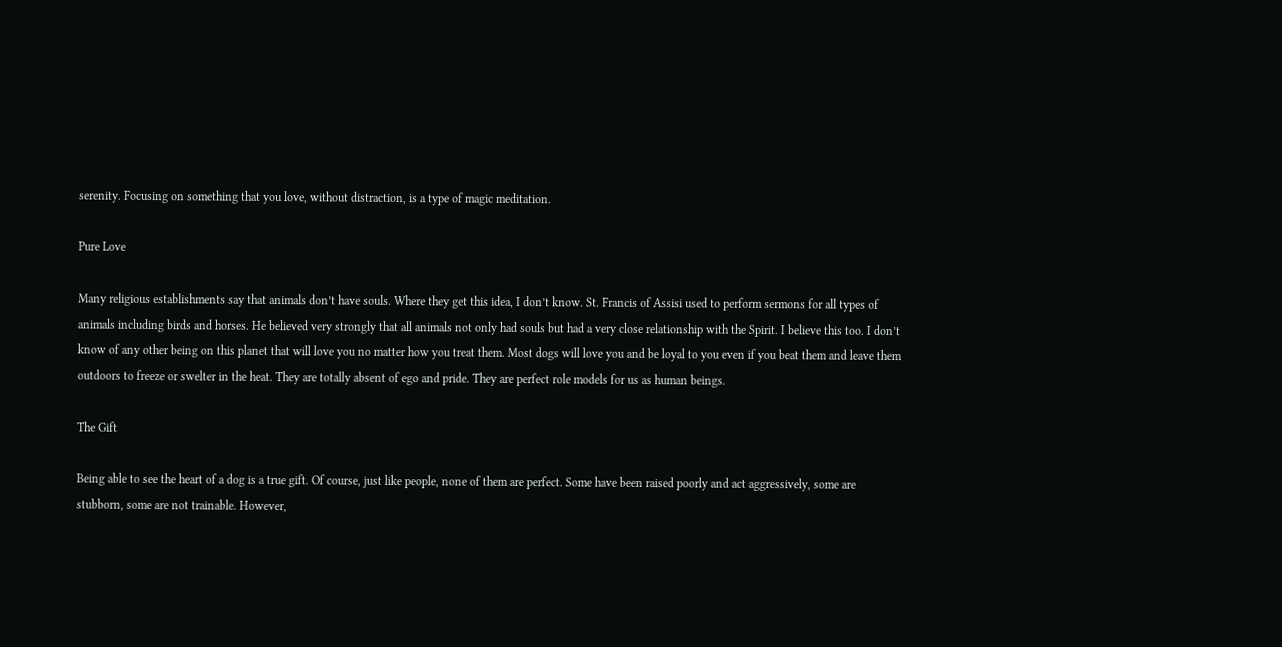serenity. Focusing on something that you love, without distraction, is a type of magic meditation.

Pure Love

Many religious establishments say that animals don’t have souls. Where they get this idea, I don’t know. St. Francis of Assisi used to perform sermons for all types of animals including birds and horses. He believed very strongly that all animals not only had souls but had a very close relationship with the Spirit. I believe this too. I don’t know of any other being on this planet that will love you no matter how you treat them. Most dogs will love you and be loyal to you even if you beat them and leave them outdoors to freeze or swelter in the heat. They are totally absent of ego and pride. They are perfect role models for us as human beings.

The Gift

Being able to see the heart of a dog is a true gift. Of course, just like people, none of them are perfect. Some have been raised poorly and act aggressively, some are stubborn, some are not trainable. However,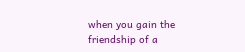when you gain the friendship of a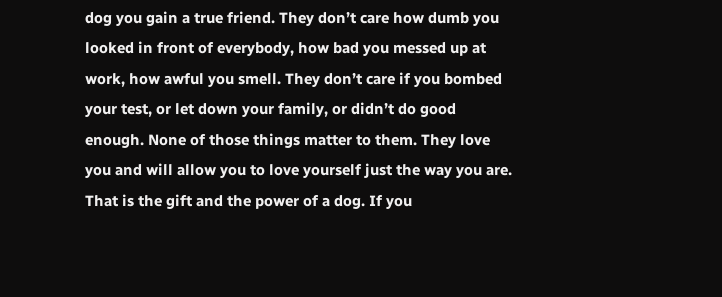dog you gain a true friend. They don’t care how dumb you looked in front of everybody, how bad you messed up at work, how awful you smell. They don’t care if you bombed your test, or let down your family, or didn’t do good enough. None of those things matter to them. They love you and will allow you to love yourself just the way you are. That is the gift and the power of a dog. If you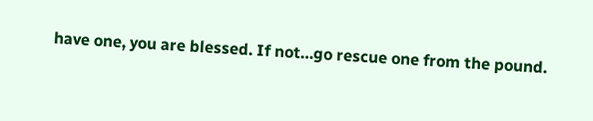have one, you are blessed. If not…go rescue one from the pound.